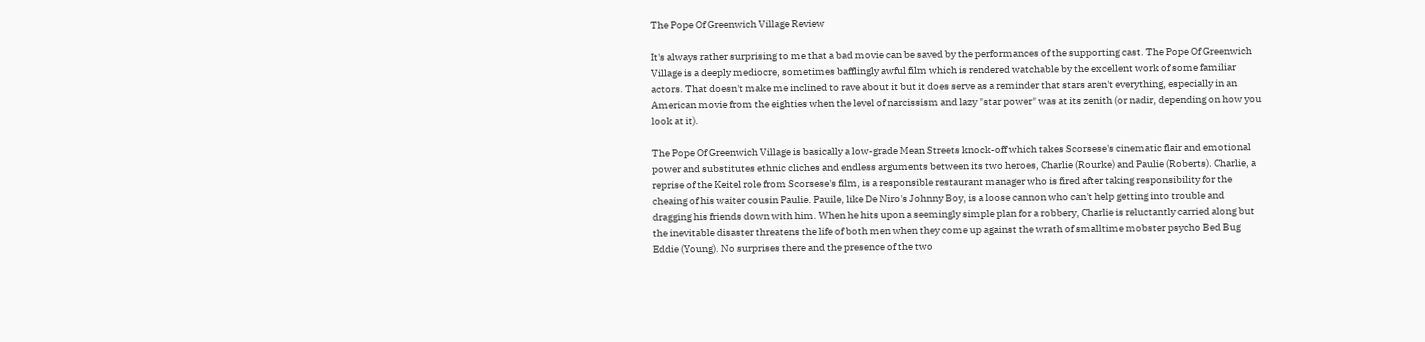The Pope Of Greenwich Village Review

It's always rather surprising to me that a bad movie can be saved by the performances of the supporting cast. The Pope Of Greenwich Village is a deeply mediocre, sometimes bafflingly awful film which is rendered watchable by the excellent work of some familiar actors. That doesn't make me inclined to rave about it but it does serve as a reminder that stars aren't everything, especially in an American movie from the eighties when the level of narcissism and lazy "star power" was at its zenith (or nadir, depending on how you look at it).

The Pope Of Greenwich Village is basically a low-grade Mean Streets knock-off which takes Scorsese's cinematic flair and emotional power and substitutes ethnic cliches and endless arguments between its two heroes, Charlie (Rourke) and Paulie (Roberts). Charlie, a reprise of the Keitel role from Scorsese's film, is a responsible restaurant manager who is fired after taking responsibility for the cheaing of his waiter cousin Paulie. Pauile, like De Niro's Johnny Boy, is a loose cannon who can't help getting into trouble and dragging his friends down with him. When he hits upon a seemingly simple plan for a robbery, Charlie is reluctantly carried along but the inevitable disaster threatens the life of both men when they come up against the wrath of smalltime mobster psycho Bed Bug Eddie (Young). No surprises there and the presence of the two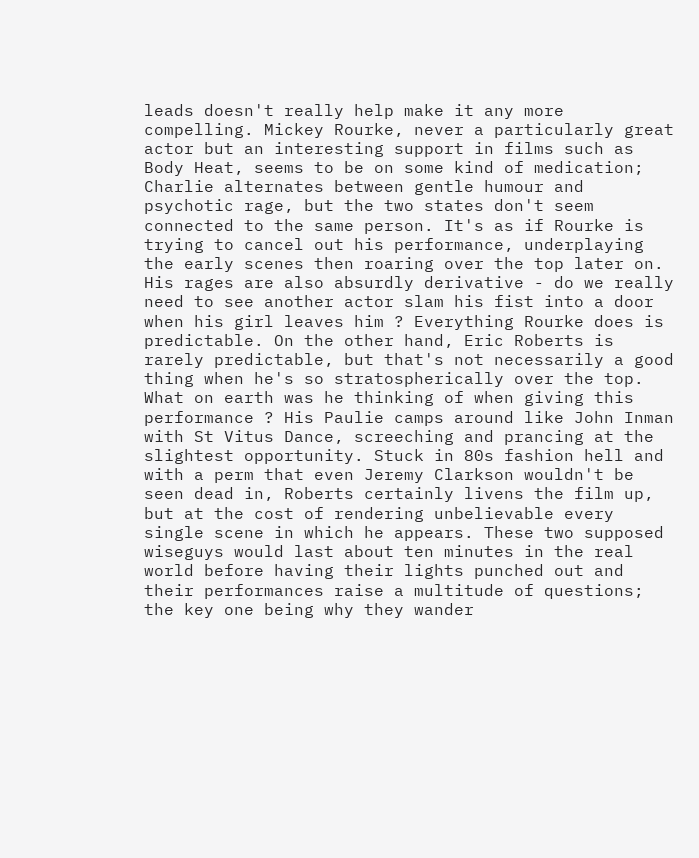leads doesn't really help make it any more compelling. Mickey Rourke, never a particularly great actor but an interesting support in films such as Body Heat, seems to be on some kind of medication; Charlie alternates between gentle humour and psychotic rage, but the two states don't seem connected to the same person. It's as if Rourke is trying to cancel out his performance, underplaying the early scenes then roaring over the top later on. His rages are also absurdly derivative - do we really need to see another actor slam his fist into a door when his girl leaves him ? Everything Rourke does is predictable. On the other hand, Eric Roberts is rarely predictable, but that's not necessarily a good thing when he's so stratospherically over the top. What on earth was he thinking of when giving this performance ? His Paulie camps around like John Inman with St Vitus Dance, screeching and prancing at the slightest opportunity. Stuck in 80s fashion hell and with a perm that even Jeremy Clarkson wouldn't be seen dead in, Roberts certainly livens the film up, but at the cost of rendering unbelievable every single scene in which he appears. These two supposed wiseguys would last about ten minutes in the real world before having their lights punched out and their performances raise a multitude of questions; the key one being why they wander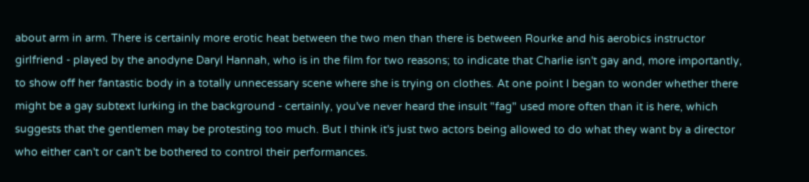about arm in arm. There is certainly more erotic heat between the two men than there is between Rourke and his aerobics instructor girlfriend - played by the anodyne Daryl Hannah, who is in the film for two reasons; to indicate that Charlie isn't gay and, more importantly, to show off her fantastic body in a totally unnecessary scene where she is trying on clothes. At one point I began to wonder whether there might be a gay subtext lurking in the background - certainly, you've never heard the insult "fag" used more often than it is here, which suggests that the gentlemen may be protesting too much. But I think it's just two actors being allowed to do what they want by a director who either can't or can't be bothered to control their performances.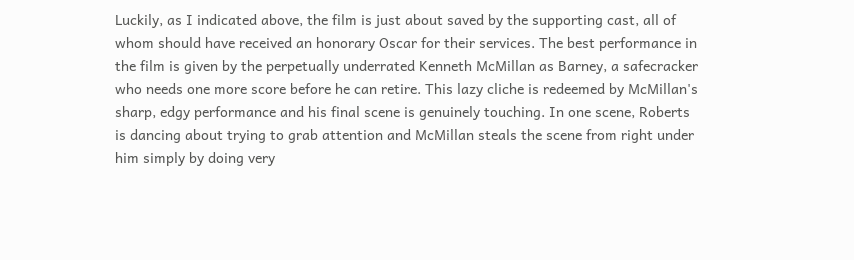Luckily, as I indicated above, the film is just about saved by the supporting cast, all of whom should have received an honorary Oscar for their services. The best performance in the film is given by the perpetually underrated Kenneth McMillan as Barney, a safecracker who needs one more score before he can retire. This lazy cliche is redeemed by McMillan's sharp, edgy performance and his final scene is genuinely touching. In one scene, Roberts is dancing about trying to grab attention and McMillan steals the scene from right under him simply by doing very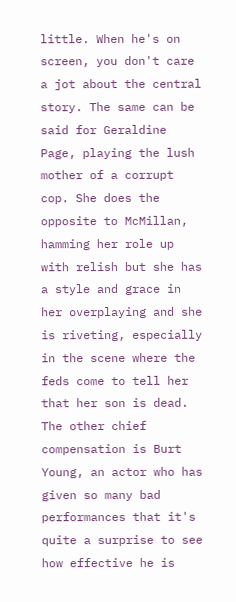little. When he's on screen, you don't care a jot about the central story. The same can be said for Geraldine Page, playing the lush mother of a corrupt cop. She does the opposite to McMillan, hamming her role up with relish but she has a style and grace in her overplaying and she is riveting, especially in the scene where the feds come to tell her that her son is dead. The other chief compensation is Burt Young, an actor who has given so many bad performances that it's quite a surprise to see how effective he is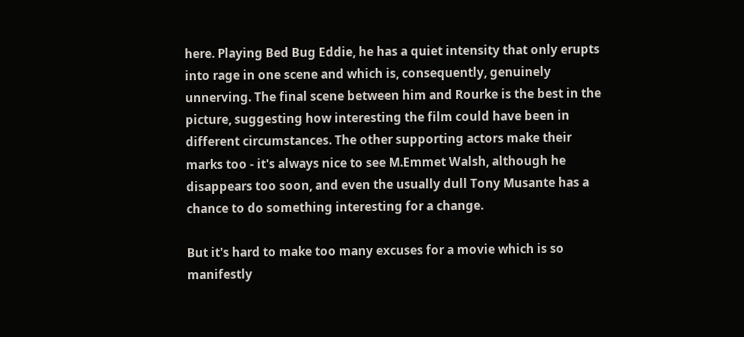here. Playing Bed Bug Eddie, he has a quiet intensity that only erupts into rage in one scene and which is, consequently, genuinely unnerving. The final scene between him and Rourke is the best in the picture, suggesting how interesting the film could have been in different circumstances. The other supporting actors make their marks too - it's always nice to see M.Emmet Walsh, although he disappears too soon, and even the usually dull Tony Musante has a chance to do something interesting for a change.

But it's hard to make too many excuses for a movie which is so manifestly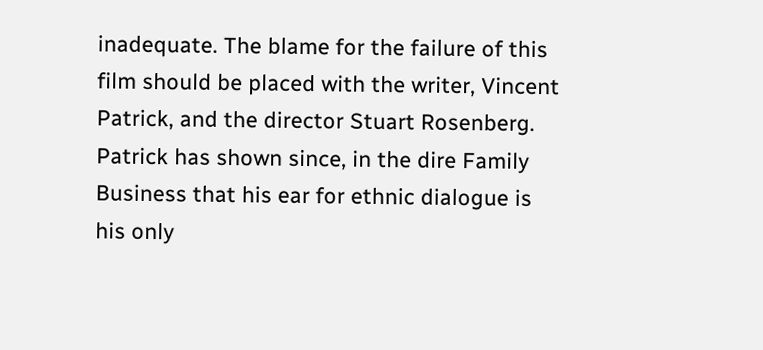inadequate. The blame for the failure of this film should be placed with the writer, Vincent Patrick, and the director Stuart Rosenberg. Patrick has shown since, in the dire Family Business that his ear for ethnic dialogue is his only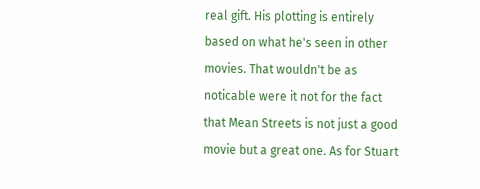real gift. His plotting is entirely based on what he's seen in other movies. That wouldn't be as noticable were it not for the fact that Mean Streets is not just a good movie but a great one. As for Stuart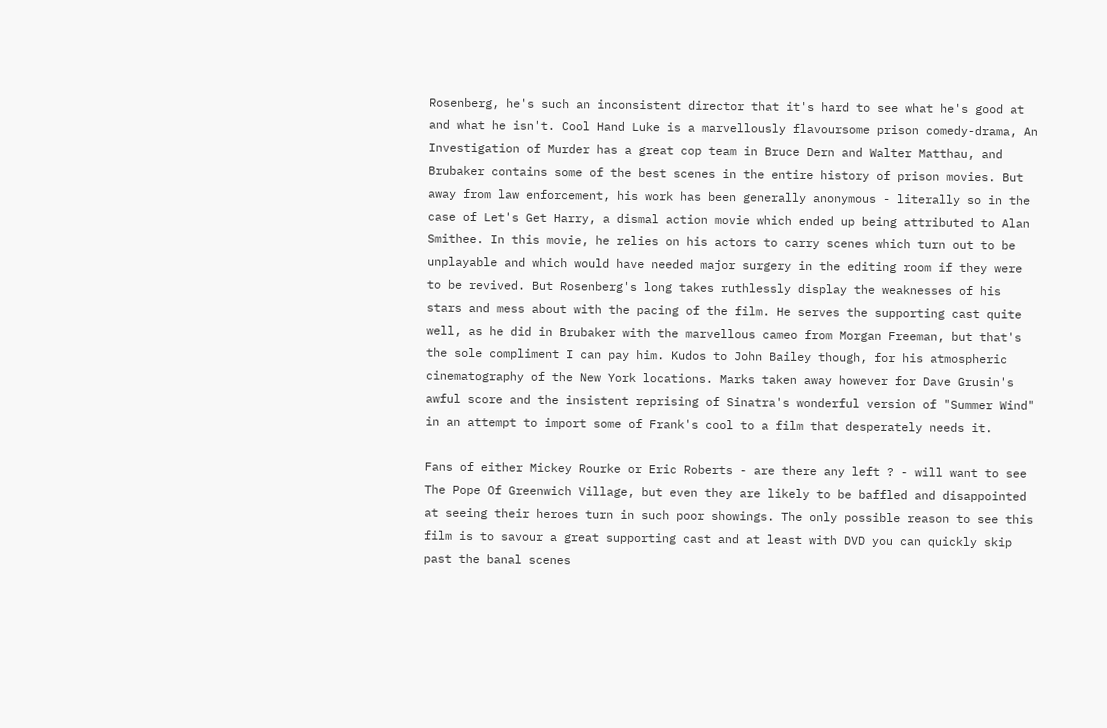Rosenberg, he's such an inconsistent director that it's hard to see what he's good at and what he isn't. Cool Hand Luke is a marvellously flavoursome prison comedy-drama, An Investigation of Murder has a great cop team in Bruce Dern and Walter Matthau, and Brubaker contains some of the best scenes in the entire history of prison movies. But away from law enforcement, his work has been generally anonymous - literally so in the case of Let's Get Harry, a dismal action movie which ended up being attributed to Alan Smithee. In this movie, he relies on his actors to carry scenes which turn out to be unplayable and which would have needed major surgery in the editing room if they were to be revived. But Rosenberg's long takes ruthlessly display the weaknesses of his stars and mess about with the pacing of the film. He serves the supporting cast quite well, as he did in Brubaker with the marvellous cameo from Morgan Freeman, but that's the sole compliment I can pay him. Kudos to John Bailey though, for his atmospheric cinematography of the New York locations. Marks taken away however for Dave Grusin's awful score and the insistent reprising of Sinatra's wonderful version of "Summer Wind" in an attempt to import some of Frank's cool to a film that desperately needs it.

Fans of either Mickey Rourke or Eric Roberts - are there any left ? - will want to see The Pope Of Greenwich Village, but even they are likely to be baffled and disappointed at seeing their heroes turn in such poor showings. The only possible reason to see this film is to savour a great supporting cast and at least with DVD you can quickly skip past the banal scenes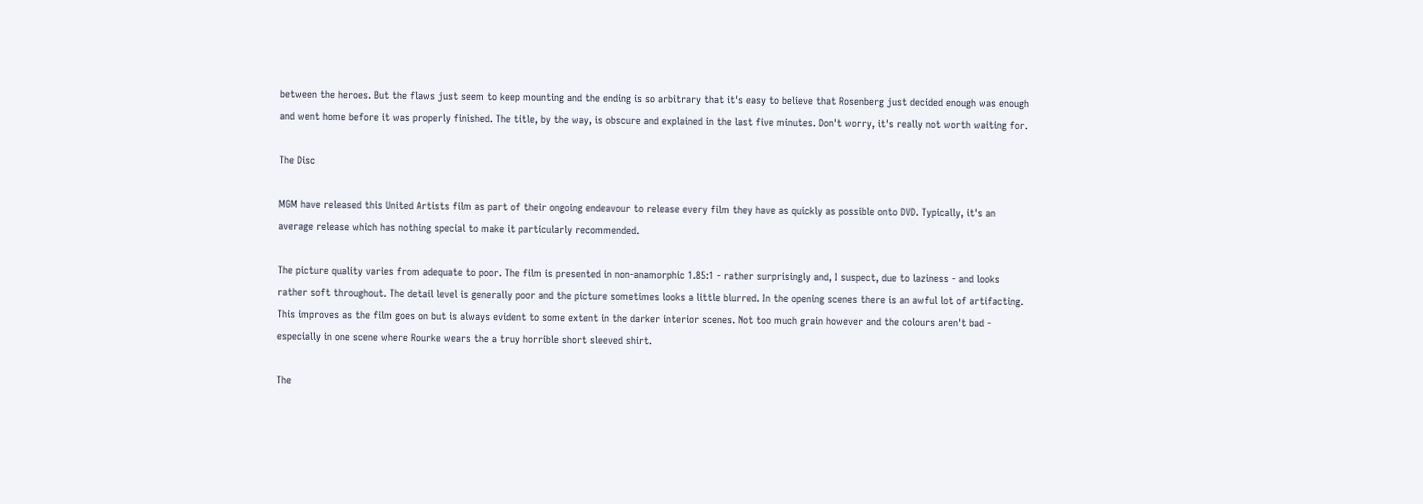between the heroes. But the flaws just seem to keep mounting and the ending is so arbitrary that it's easy to believe that Rosenberg just decided enough was enough and went home before it was properly finished. The title, by the way, is obscure and explained in the last five minutes. Don't worry, it's really not worth waiting for.

The Disc

MGM have released this United Artists film as part of their ongoing endeavour to release every film they have as quickly as possible onto DVD. Typically, it's an average release which has nothing special to make it particularly recommended.

The picture quality varies from adequate to poor. The film is presented in non-anamorphic 1.85:1 - rather surprisingly and, I suspect, due to laziness - and looks rather soft throughout. The detail level is generally poor and the picture sometimes looks a little blurred. In the opening scenes there is an awful lot of artifacting. This improves as the film goes on but is always evident to some extent in the darker interior scenes. Not too much grain however and the colours aren't bad - especially in one scene where Rourke wears the a truy horrible short sleeved shirt.

The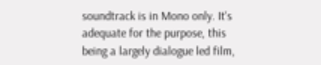soundtrack is in Mono only. It's adequate for the purpose, this being a largely dialogue led film,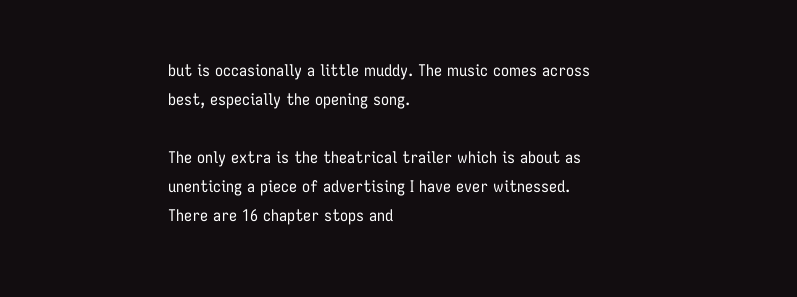but is occasionally a little muddy. The music comes across best, especially the opening song.

The only extra is the theatrical trailer which is about as unenticing a piece of advertising I have ever witnessed. There are 16 chapter stops and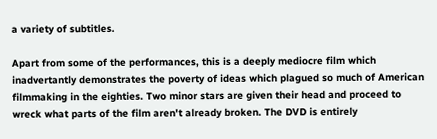a variety of subtitles.

Apart from some of the performances, this is a deeply mediocre film which inadvertantly demonstrates the poverty of ideas which plagued so much of American filmmaking in the eighties. Two minor stars are given their head and proceed to wreck what parts of the film aren't already broken. The DVD is entirely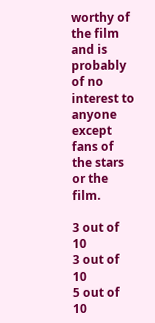worthy of the film and is probably of no interest to anyone except fans of the stars or the film.

3 out of 10
3 out of 10
5 out of 10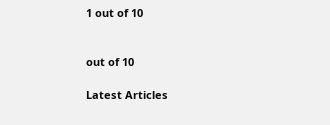1 out of 10


out of 10

Latest Articles